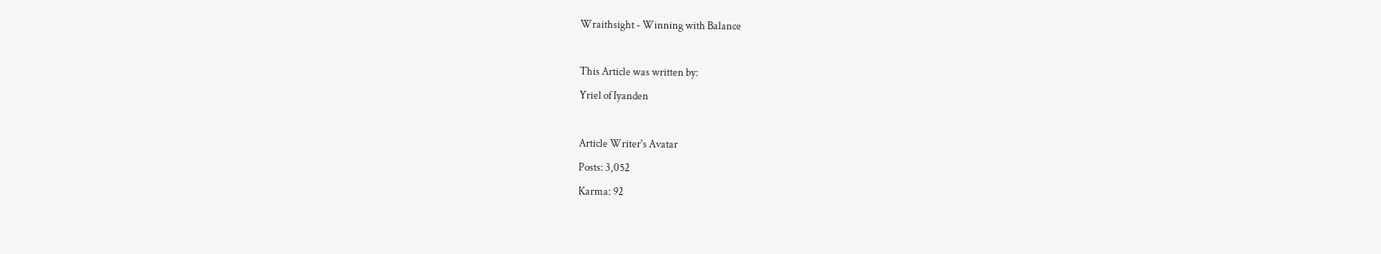Wraithsight - Winning with Balance

This Article was written by:
Yriel of Iyanden

Article Writer's Avatar
Posts: 3,052
Karma: 92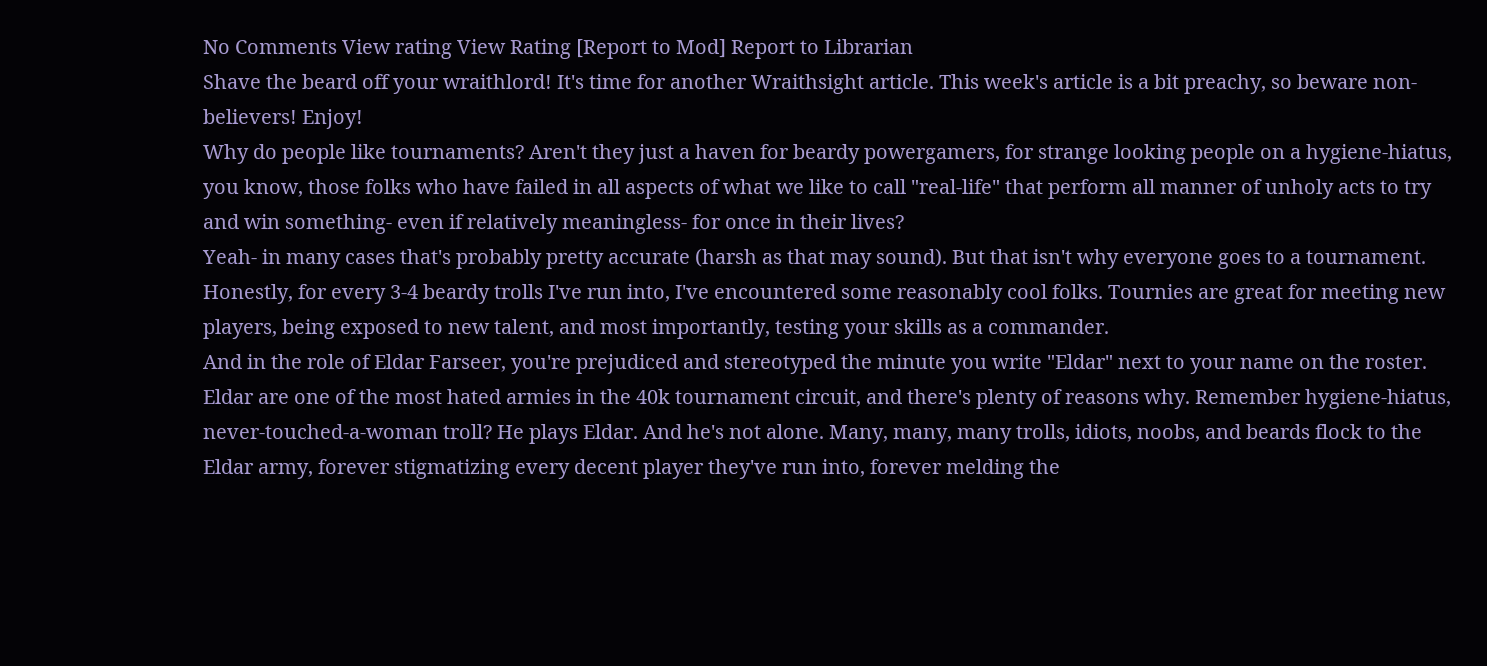No Comments View rating View Rating [Report to Mod] Report to Librarian
Shave the beard off your wraithlord! It's time for another Wraithsight article. This week's article is a bit preachy, so beware non-believers! Enjoy!
Why do people like tournaments? Aren't they just a haven for beardy powergamers, for strange looking people on a hygiene-hiatus, you know, those folks who have failed in all aspects of what we like to call "real-life" that perform all manner of unholy acts to try and win something- even if relatively meaningless- for once in their lives?
Yeah- in many cases that's probably pretty accurate (harsh as that may sound). But that isn't why everyone goes to a tournament. Honestly, for every 3-4 beardy trolls I've run into, I've encountered some reasonably cool folks. Tournies are great for meeting new players, being exposed to new talent, and most importantly, testing your skills as a commander.
And in the role of Eldar Farseer, you're prejudiced and stereotyped the minute you write "Eldar" next to your name on the roster. Eldar are one of the most hated armies in the 40k tournament circuit, and there's plenty of reasons why. Remember hygiene-hiatus, never-touched-a-woman troll? He plays Eldar. And he's not alone. Many, many, many trolls, idiots, noobs, and beards flock to the Eldar army, forever stigmatizing every decent player they've run into, forever melding the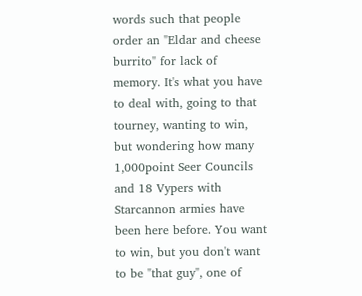words such that people order an "Eldar and cheese burrito" for lack of memory. It's what you have to deal with, going to that tourney, wanting to win, but wondering how many 1,000point Seer Councils and 18 Vypers with Starcannon armies have been here before. You want to win, but you don't want to be "that guy", one of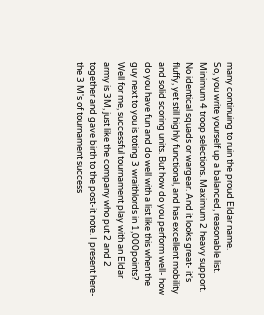many continuing to ruin the proud Eldar name.
So, you write yourself up a balanced, reasonable list. Minimum 4 troop selections. Maximum 2 heavy support. No identical squads or wargear. And it looks great- it's fluffy, yet still highly functional, and has excellent mobility and solid scoring units. But how do you perform well- how do you have fun and do well with a list like this when the guy next to you is toting 3 wraithlords in 1,000points?
Well for me, successful tournament play with an Eldar army is 3M, just like the company who put 2 and 2 together and gave birth to the post-it note. I present here- the 3 M's of tournament success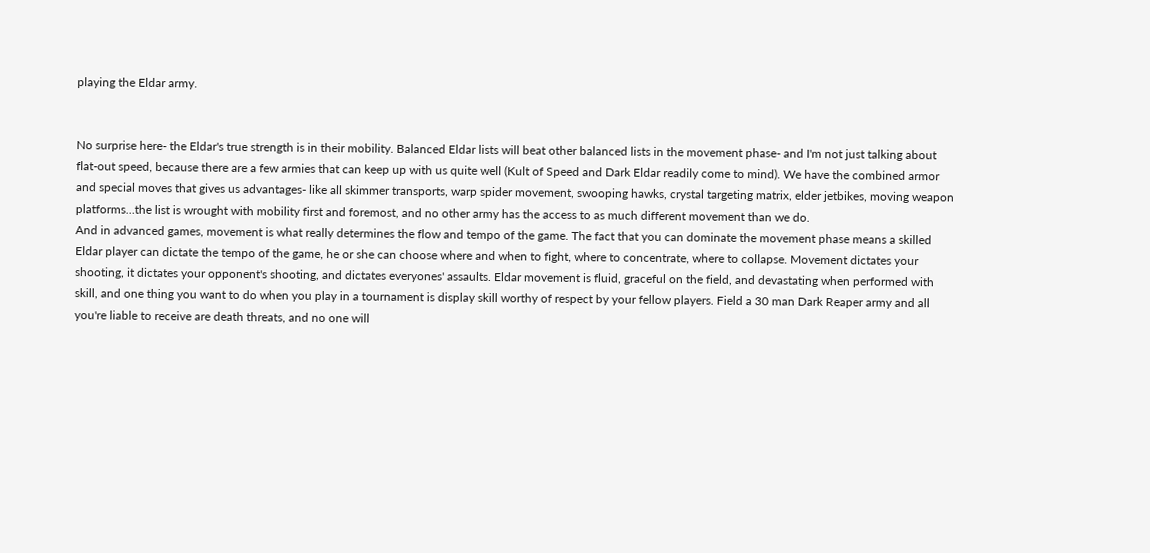playing the Eldar army.


No surprise here- the Eldar's true strength is in their mobility. Balanced Eldar lists will beat other balanced lists in the movement phase- and I'm not just talking about flat-out speed, because there are a few armies that can keep up with us quite well (Kult of Speed and Dark Eldar readily come to mind). We have the combined armor and special moves that gives us advantages- like all skimmer transports, warp spider movement, swooping hawks, crystal targeting matrix, elder jetbikes, moving weapon platforms…the list is wrought with mobility first and foremost, and no other army has the access to as much different movement than we do.
And in advanced games, movement is what really determines the flow and tempo of the game. The fact that you can dominate the movement phase means a skilled Eldar player can dictate the tempo of the game, he or she can choose where and when to fight, where to concentrate, where to collapse. Movement dictates your shooting, it dictates your opponent's shooting, and dictates everyones' assaults. Eldar movement is fluid, graceful on the field, and devastating when performed with skill, and one thing you want to do when you play in a tournament is display skill worthy of respect by your fellow players. Field a 30 man Dark Reaper army and all you're liable to receive are death threats, and no one will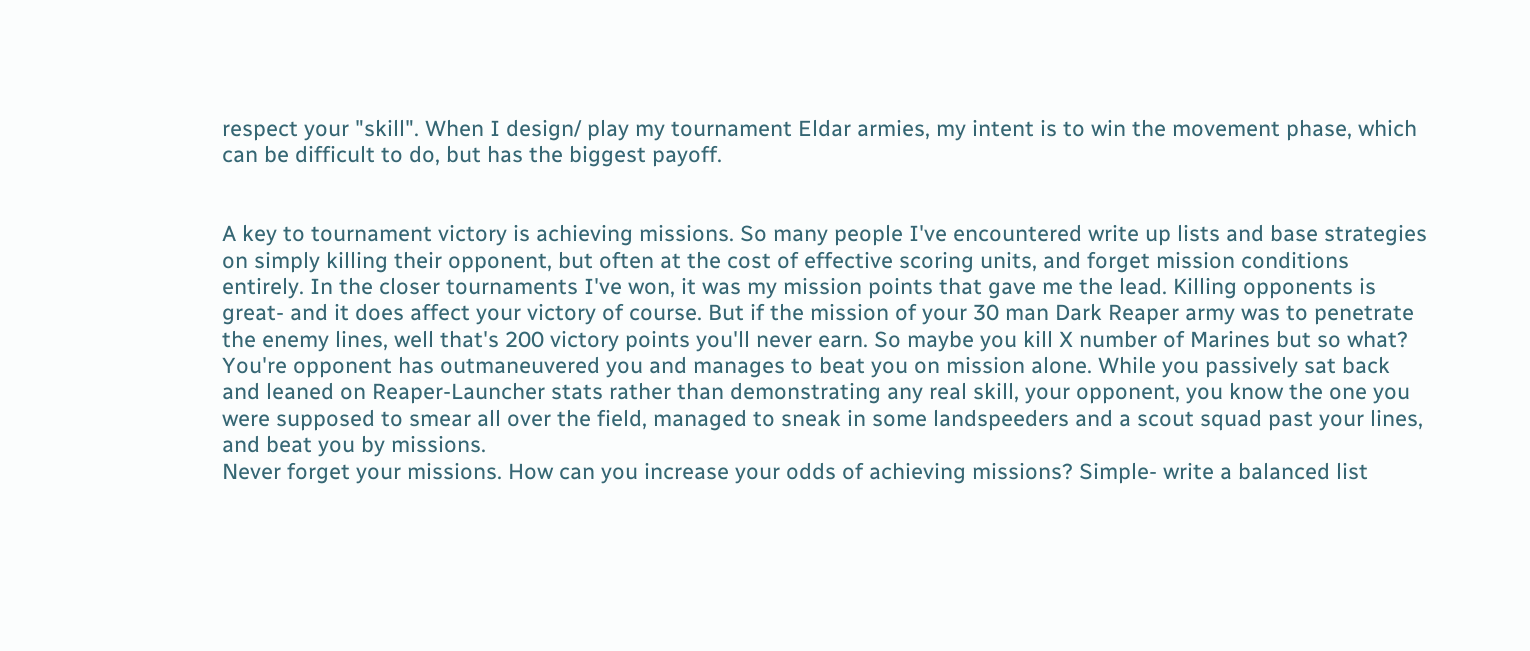respect your "skill". When I design/ play my tournament Eldar armies, my intent is to win the movement phase, which can be difficult to do, but has the biggest payoff.


A key to tournament victory is achieving missions. So many people I've encountered write up lists and base strategies on simply killing their opponent, but often at the cost of effective scoring units, and forget mission conditions entirely. In the closer tournaments I've won, it was my mission points that gave me the lead. Killing opponents is great- and it does affect your victory of course. But if the mission of your 30 man Dark Reaper army was to penetrate the enemy lines, well that's 200 victory points you'll never earn. So maybe you kill X number of Marines but so what? You're opponent has outmaneuvered you and manages to beat you on mission alone. While you passively sat back and leaned on Reaper-Launcher stats rather than demonstrating any real skill, your opponent, you know the one you were supposed to smear all over the field, managed to sneak in some landspeeders and a scout squad past your lines, and beat you by missions.
Never forget your missions. How can you increase your odds of achieving missions? Simple- write a balanced list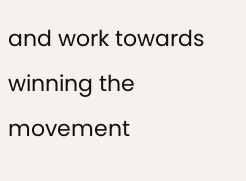and work towards winning the movement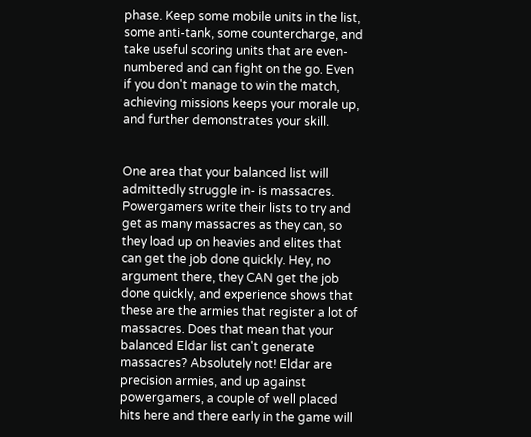phase. Keep some mobile units in the list, some anti-tank, some countercharge, and take useful scoring units that are even-numbered and can fight on the go. Even if you don't manage to win the match, achieving missions keeps your morale up, and further demonstrates your skill.


One area that your balanced list will admittedly struggle in- is massacres. Powergamers write their lists to try and get as many massacres as they can, so they load up on heavies and elites that can get the job done quickly. Hey, no argument there, they CAN get the job done quickly, and experience shows that these are the armies that register a lot of massacres. Does that mean that your balanced Eldar list can't generate massacres? Absolutely not! Eldar are precision armies, and up against powergamers, a couple of well placed hits here and there early in the game will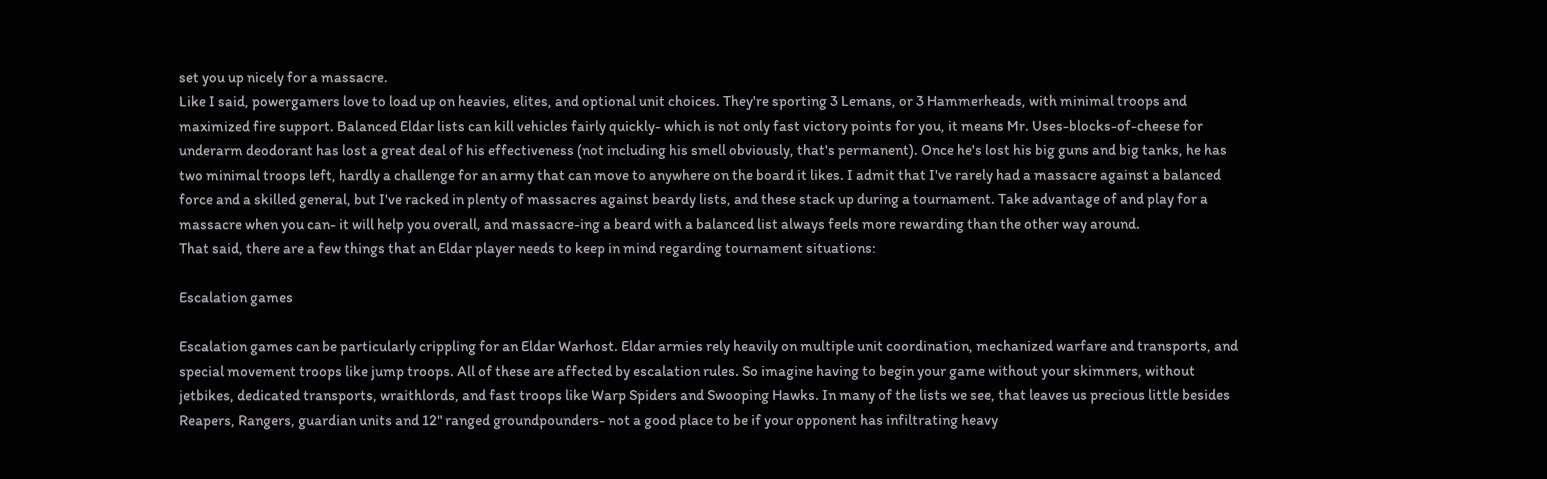set you up nicely for a massacre.
Like I said, powergamers love to load up on heavies, elites, and optional unit choices. They're sporting 3 Lemans, or 3 Hammerheads, with minimal troops and maximized fire support. Balanced Eldar lists can kill vehicles fairly quickly- which is not only fast victory points for you, it means Mr. Uses-blocks-of-cheese for underarm deodorant has lost a great deal of his effectiveness (not including his smell obviously, that's permanent). Once he's lost his big guns and big tanks, he has two minimal troops left, hardly a challenge for an army that can move to anywhere on the board it likes. I admit that I've rarely had a massacre against a balanced force and a skilled general, but I've racked in plenty of massacres against beardy lists, and these stack up during a tournament. Take advantage of and play for a massacre when you can- it will help you overall, and massacre-ing a beard with a balanced list always feels more rewarding than the other way around.
That said, there are a few things that an Eldar player needs to keep in mind regarding tournament situations:

Escalation games

Escalation games can be particularly crippling for an Eldar Warhost. Eldar armies rely heavily on multiple unit coordination, mechanized warfare and transports, and special movement troops like jump troops. All of these are affected by escalation rules. So imagine having to begin your game without your skimmers, without jetbikes, dedicated transports, wraithlords, and fast troops like Warp Spiders and Swooping Hawks. In many of the lists we see, that leaves us precious little besides Reapers, Rangers, guardian units and 12" ranged groundpounders- not a good place to be if your opponent has infiltrating heavy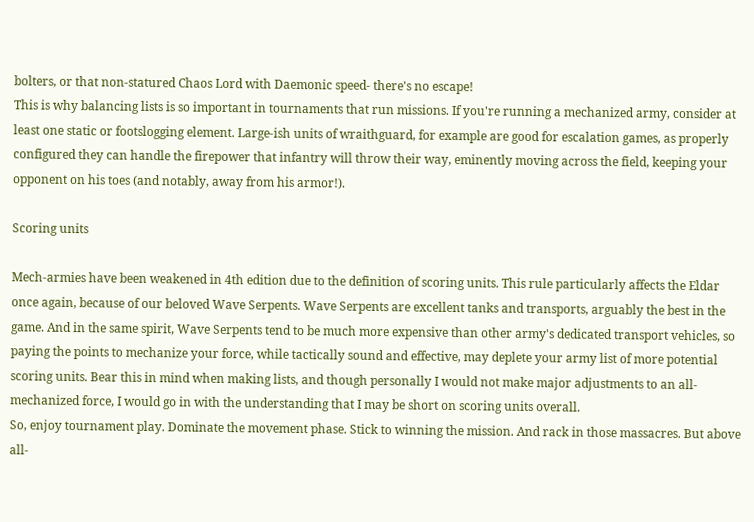bolters, or that non-statured Chaos Lord with Daemonic speed- there's no escape!
This is why balancing lists is so important in tournaments that run missions. If you're running a mechanized army, consider at least one static or footslogging element. Large-ish units of wraithguard, for example are good for escalation games, as properly configured they can handle the firepower that infantry will throw their way, eminently moving across the field, keeping your opponent on his toes (and notably, away from his armor!).

Scoring units

Mech-armies have been weakened in 4th edition due to the definition of scoring units. This rule particularly affects the Eldar once again, because of our beloved Wave Serpents. Wave Serpents are excellent tanks and transports, arguably the best in the game. And in the same spirit, Wave Serpents tend to be much more expensive than other army's dedicated transport vehicles, so paying the points to mechanize your force, while tactically sound and effective, may deplete your army list of more potential scoring units. Bear this in mind when making lists, and though personally I would not make major adjustments to an all-mechanized force, I would go in with the understanding that I may be short on scoring units overall.
So, enjoy tournament play. Dominate the movement phase. Stick to winning the mission. And rack in those massacres. But above all-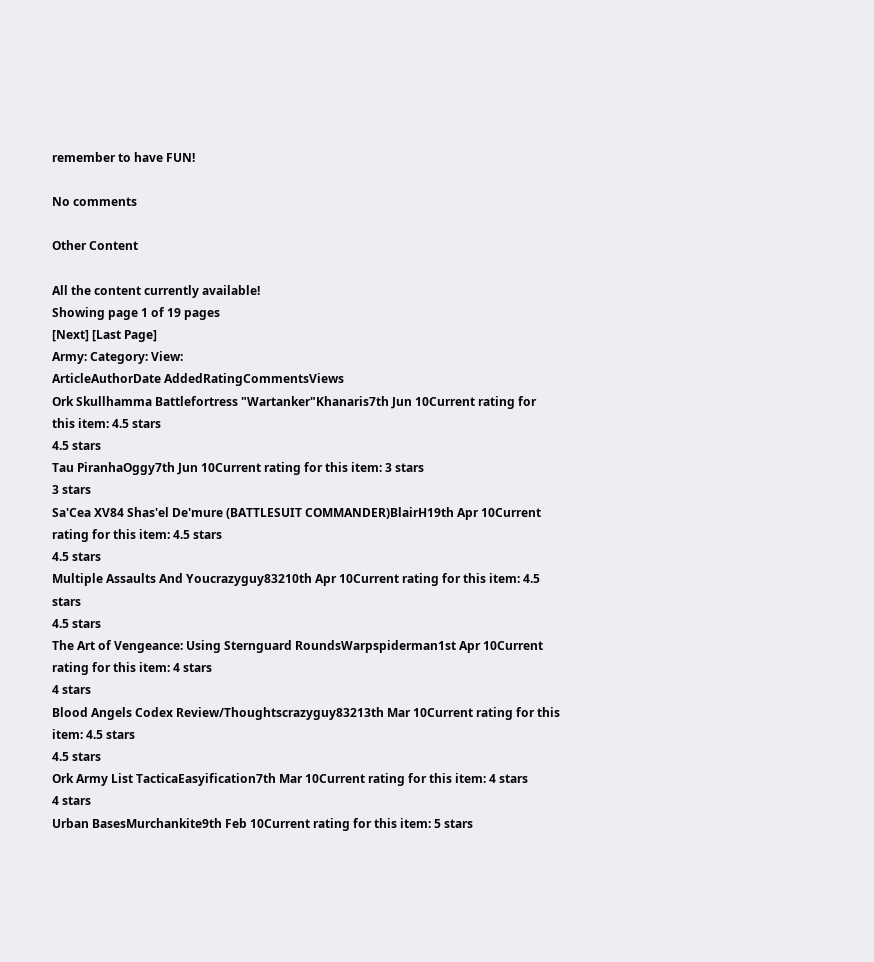remember to have FUN!

No comments

Other Content

All the content currently available!
Showing page 1 of 19 pages
[Next] [Last Page]
Army: Category: View:
ArticleAuthorDate AddedRatingCommentsViews
Ork Skullhamma Battlefortress "Wartanker"Khanaris7th Jun 10Current rating for this item: 4.5 stars
4.5 stars
Tau PiranhaOggy7th Jun 10Current rating for this item: 3 stars
3 stars
Sa'Cea XV84 Shas'el De'mure (BATTLESUIT COMMANDER)BlairH19th Apr 10Current rating for this item: 4.5 stars
4.5 stars
Multiple Assaults And Youcrazyguy83210th Apr 10Current rating for this item: 4.5 stars
4.5 stars
The Art of Vengeance: Using Sternguard RoundsWarpspiderman1st Apr 10Current rating for this item: 4 stars
4 stars
Blood Angels Codex Review/Thoughtscrazyguy83213th Mar 10Current rating for this item: 4.5 stars
4.5 stars
Ork Army List TacticaEasyification7th Mar 10Current rating for this item: 4 stars
4 stars
Urban BasesMurchankite9th Feb 10Current rating for this item: 5 stars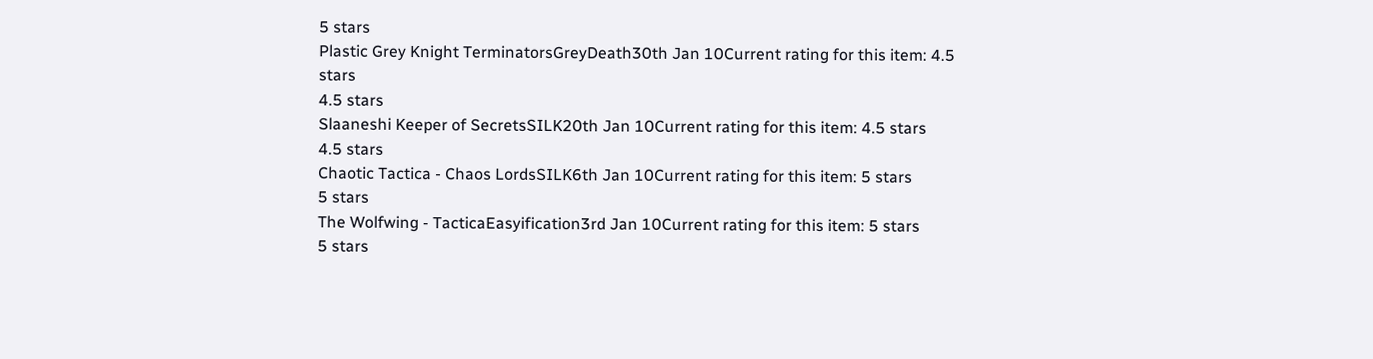5 stars
Plastic Grey Knight TerminatorsGreyDeath30th Jan 10Current rating for this item: 4.5 stars
4.5 stars
Slaaneshi Keeper of SecretsSILK20th Jan 10Current rating for this item: 4.5 stars
4.5 stars
Chaotic Tactica - Chaos LordsSILK6th Jan 10Current rating for this item: 5 stars
5 stars
The Wolfwing - TacticaEasyification3rd Jan 10Current rating for this item: 5 stars
5 stars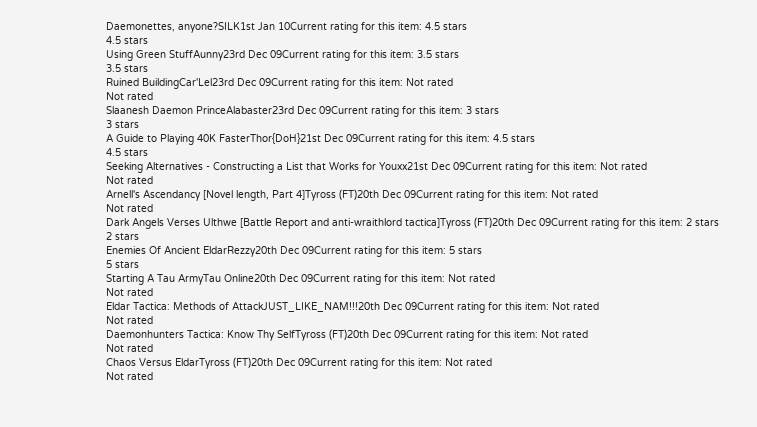Daemonettes, anyone?SILK1st Jan 10Current rating for this item: 4.5 stars
4.5 stars
Using Green StuffAunny23rd Dec 09Current rating for this item: 3.5 stars
3.5 stars
Ruined BuildingCar'Lel23rd Dec 09Current rating for this item: Not rated
Not rated
Slaanesh Daemon PrinceAlabaster23rd Dec 09Current rating for this item: 3 stars
3 stars
A Guide to Playing 40K FasterThor{DoH}21st Dec 09Current rating for this item: 4.5 stars
4.5 stars
Seeking Alternatives - Constructing a List that Works for Youxx21st Dec 09Current rating for this item: Not rated
Not rated
Arnell's Ascendancy [Novel length, Part 4]Tyross (FT)20th Dec 09Current rating for this item: Not rated
Not rated
Dark Angels Verses Ulthwe [Battle Report and anti-wraithlord tactica]Tyross (FT)20th Dec 09Current rating for this item: 2 stars
2 stars
Enemies Of Ancient EldarRezzy20th Dec 09Current rating for this item: 5 stars
5 stars
Starting A Tau ArmyTau Online20th Dec 09Current rating for this item: Not rated
Not rated
Eldar Tactica: Methods of AttackJUST_LIKE_NAM!!!20th Dec 09Current rating for this item: Not rated
Not rated
Daemonhunters Tactica: Know Thy SelfTyross (FT)20th Dec 09Current rating for this item: Not rated
Not rated
Chaos Versus EldarTyross (FT)20th Dec 09Current rating for this item: Not rated
Not rated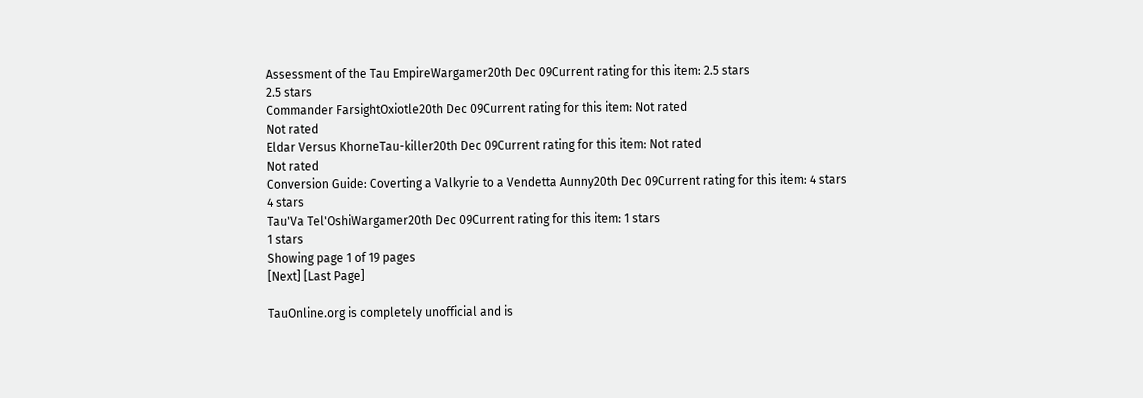Assessment of the Tau EmpireWargamer20th Dec 09Current rating for this item: 2.5 stars
2.5 stars
Commander FarsightOxiotle20th Dec 09Current rating for this item: Not rated
Not rated
Eldar Versus KhorneTau-killer20th Dec 09Current rating for this item: Not rated
Not rated
Conversion Guide: Coverting a Valkyrie to a Vendetta Aunny20th Dec 09Current rating for this item: 4 stars
4 stars
Tau'Va Tel'OshiWargamer20th Dec 09Current rating for this item: 1 stars
1 stars
Showing page 1 of 19 pages
[Next] [Last Page]

TauOnline.org is completely unofficial and is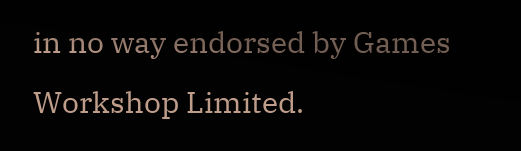in no way endorsed by Games Workshop Limited.